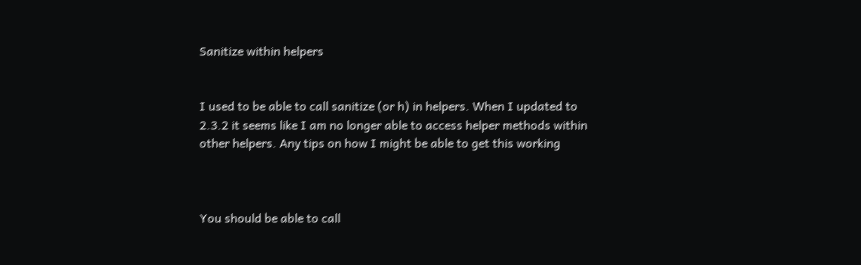Sanitize within helpers


I used to be able to call sanitize (or h) in helpers. When I updated to
2.3.2 it seems like I am no longer able to access helper methods within
other helpers. Any tips on how I might be able to get this working



You should be able to call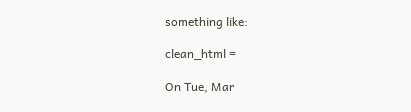something like:

clean_html =

On Tue, Mar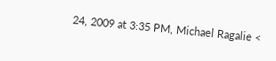24, 2009 at 3:35 PM, Michael Ragalie <